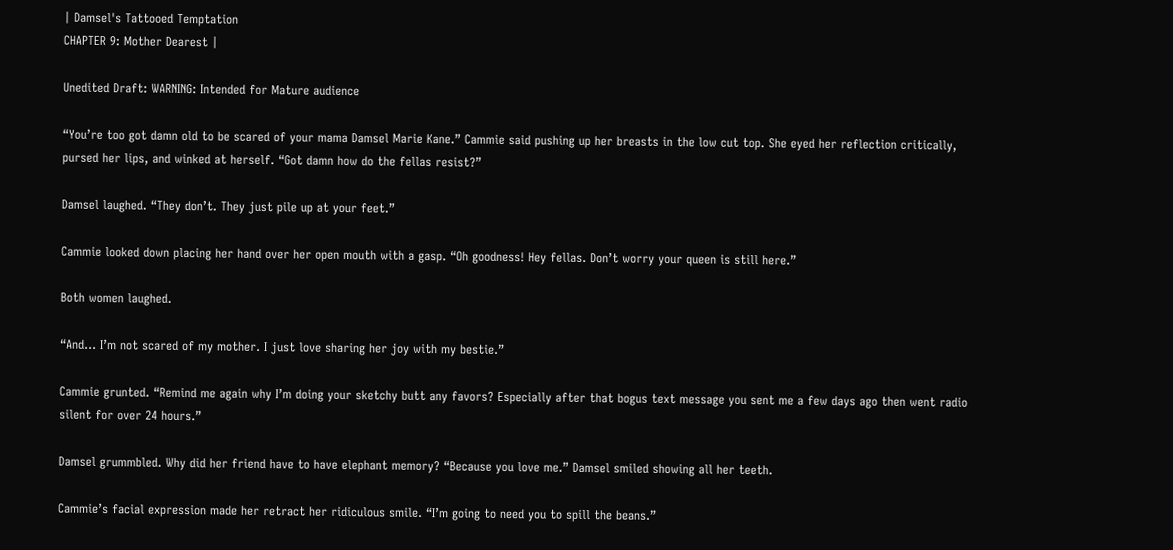| Damsel's Tattooed Temptation
CHAPTER 9: Mother Dearest |

Unedited Draft: WARNING: Intended for Mature audience

“You’re too got damn old to be scared of your mama Damsel Marie Kane.” Cammie said pushing up her breasts in the low cut top. She eyed her reflection critically, pursed her lips, and winked at herself. “Got damn how do the fellas resist?”

Damsel laughed. “They don’t. They just pile up at your feet.”

Cammie looked down placing her hand over her open mouth with a gasp. “Oh goodness! Hey fellas. Don’t worry your queen is still here.”

Both women laughed.

“And… I’m not scared of my mother. I just love sharing her joy with my bestie.”

Cammie grunted. “Remind me again why I’m doing your sketchy butt any favors? Especially after that bogus text message you sent me a few days ago then went radio silent for over 24 hours.”

Damsel grummbled. Why did her friend have to have elephant memory? “Because you love me.” Damsel smiled showing all her teeth.

Cammie’s facial expression made her retract her ridiculous smile. “I’m going to need you to spill the beans.”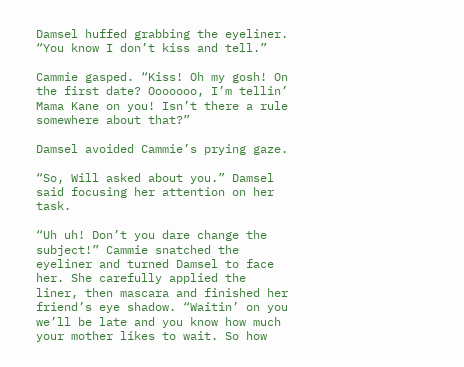Damsel huffed grabbing the eyeliner. “You know I don’t kiss and tell.”

Cammie gasped. “Kiss! Oh my gosh! On the first date? Ooooooo, I’m tellin’ Mama Kane on you! Isn’t there a rule somewhere about that?”

Damsel avoided Cammie’s prying gaze.

“So, Will asked about you.” Damsel said focusing her attention on her task.

“Uh uh! Don’t you dare change the subject!” Cammie snatched the eyeliner and turned Damsel to face her. She carefully applied the liner, then mascara and finished her friend’s eye shadow. “Waitin’ on you we’ll be late and you know how much your mother likes to wait. So how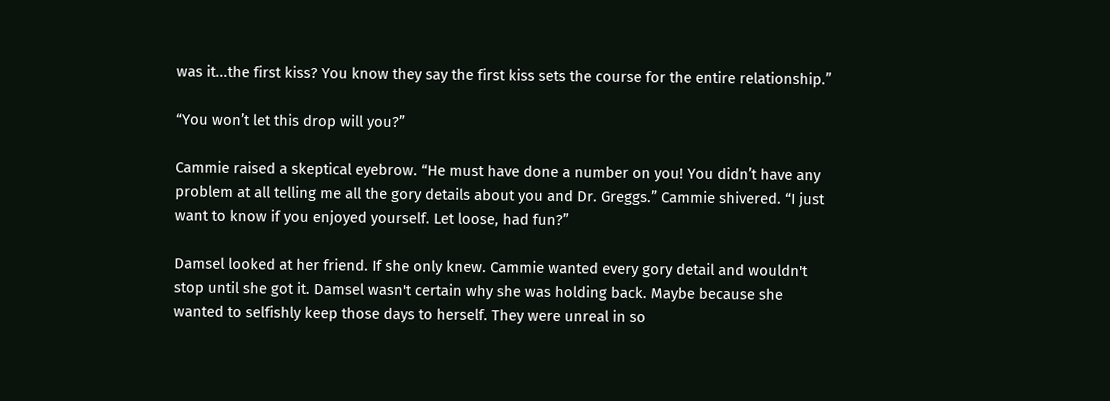was it...the first kiss? You know they say the first kiss sets the course for the entire relationship.”

“You won’t let this drop will you?”

Cammie raised a skeptical eyebrow. “He must have done a number on you! You didn’t have any problem at all telling me all the gory details about you and Dr. Greggs.” Cammie shivered. “I just want to know if you enjoyed yourself. Let loose, had fun?”

Damsel looked at her friend. If she only knew. Cammie wanted every gory detail and wouldn't stop until she got it. Damsel wasn't certain why she was holding back. Maybe because she wanted to selfishly keep those days to herself. They were unreal in so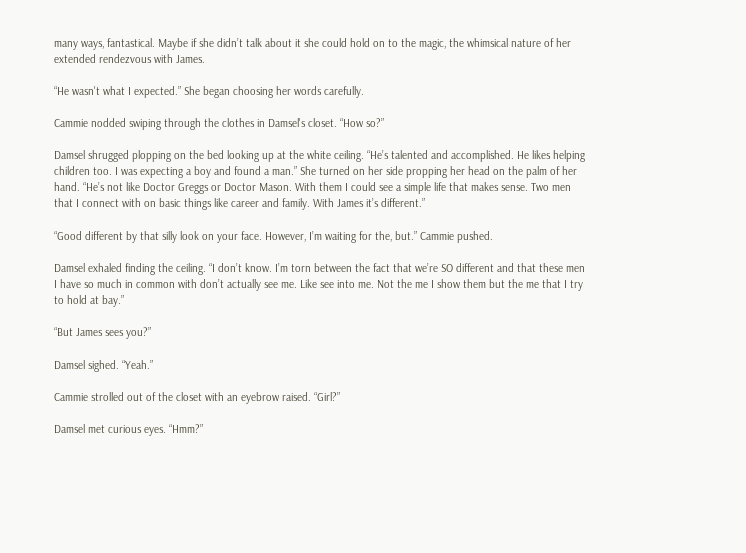many ways, fantastical. Maybe if she didn’t talk about it she could hold on to the magic, the whimsical nature of her extended rendezvous with James.

“He wasn't what I expected.” She began choosing her words carefully.

Cammie nodded swiping through the clothes in Damsel's closet. “How so?”

Damsel shrugged plopping on the bed looking up at the white ceiling. “He’s talented and accomplished. He likes helping children too. I was expecting a boy and found a man.” She turned on her side propping her head on the palm of her hand. “He’s not like Doctor Greggs or Doctor Mason. With them I could see a simple life that makes sense. Two men that I connect with on basic things like career and family. With James it’s different.”

“Good different by that silly look on your face. However, I’m waiting for the, but.” Cammie pushed.

Damsel exhaled finding the ceiling. “I don’t know. I’m torn between the fact that we’re SO different and that these men I have so much in common with don’t actually see me. Like see into me. Not the me I show them but the me that I try to hold at bay.”

“But James sees you?”

Damsel sighed. “Yeah.”

Cammie strolled out of the closet with an eyebrow raised. “Girl?”

Damsel met curious eyes. “Hmm?”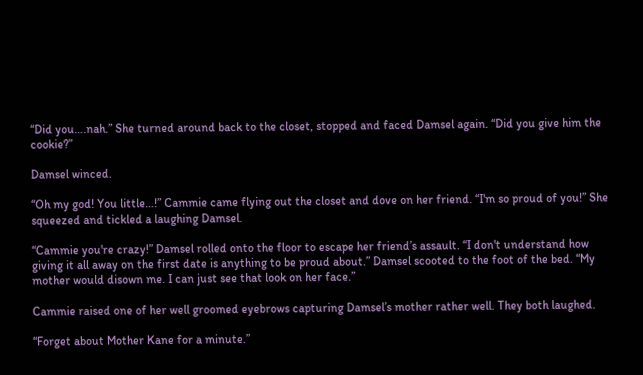“Did you….nah.” She turned around back to the closet, stopped and faced Damsel again. “Did you give him the cookie?”

Damsel winced.

“Oh my god! You little…!” Cammie came flying out the closet and dove on her friend. “I'm so proud of you!” She squeezed and tickled a laughing Damsel.

“Cammie you're crazy!” Damsel rolled onto the floor to escape her friend’s assault. “I don't understand how giving it all away on the first date is anything to be proud about.” Damsel scooted to the foot of the bed. “My mother would disown me. I can just see that look on her face.”

Cammie raised one of her well groomed eyebrows capturing Damsel’s mother rather well. They both laughed.

“Forget about Mother Kane for a minute.”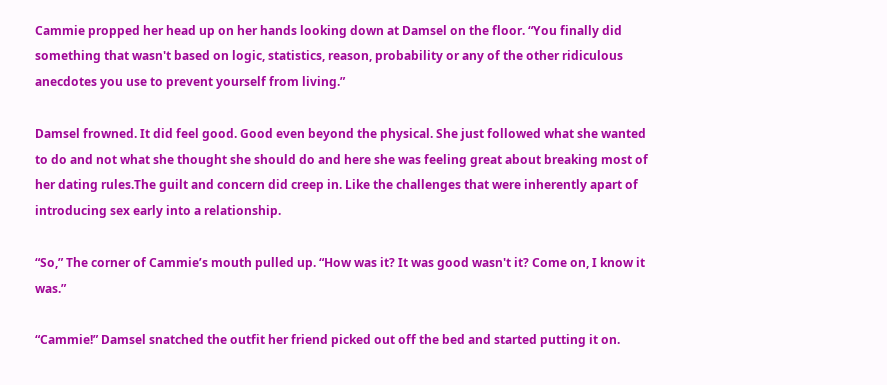Cammie propped her head up on her hands looking down at Damsel on the floor. “You finally did something that wasn't based on logic, statistics, reason, probability or any of the other ridiculous anecdotes you use to prevent yourself from living.”

Damsel frowned. It did feel good. Good even beyond the physical. She just followed what she wanted to do and not what she thought she should do and here she was feeling great about breaking most of her dating rules.The guilt and concern did creep in. Like the challenges that were inherently apart of introducing sex early into a relationship.

“So,” The corner of Cammie’s mouth pulled up. “How was it? It was good wasn't it? Come on, I know it was.”

“Cammie!” Damsel snatched the outfit her friend picked out off the bed and started putting it on.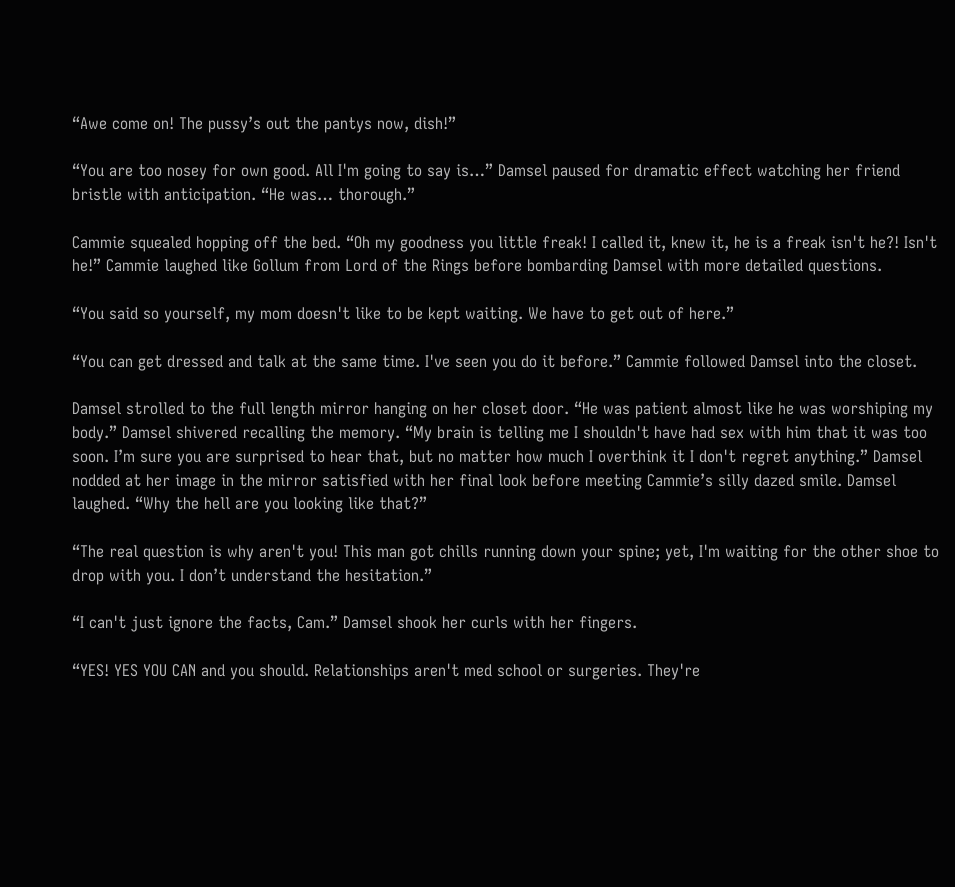“Awe come on! The pussy’s out the pantys now, dish!”

“You are too nosey for own good. All I'm going to say is…” Damsel paused for dramatic effect watching her friend bristle with anticipation. “He was… thorough.”

Cammie squealed hopping off the bed. “Oh my goodness you little freak! I called it, knew it, he is a freak isn't he?! Isn't he!” Cammie laughed like Gollum from Lord of the Rings before bombarding Damsel with more detailed questions.

“You said so yourself, my mom doesn't like to be kept waiting. We have to get out of here.”

“You can get dressed and talk at the same time. I've seen you do it before.” Cammie followed Damsel into the closet.

Damsel strolled to the full length mirror hanging on her closet door. “He was patient almost like he was worshiping my body.” Damsel shivered recalling the memory. “My brain is telling me I shouldn't have had sex with him that it was too soon. I’m sure you are surprised to hear that, but no matter how much I overthink it I don't regret anything.” Damsel nodded at her image in the mirror satisfied with her final look before meeting Cammie’s silly dazed smile. Damsel laughed. “Why the hell are you looking like that?”

“The real question is why aren't you! This man got chills running down your spine; yet, I'm waiting for the other shoe to drop with you. I don’t understand the hesitation.”

“I can't just ignore the facts, Cam.” Damsel shook her curls with her fingers.

“YES! YES YOU CAN and you should. Relationships aren't med school or surgeries. They're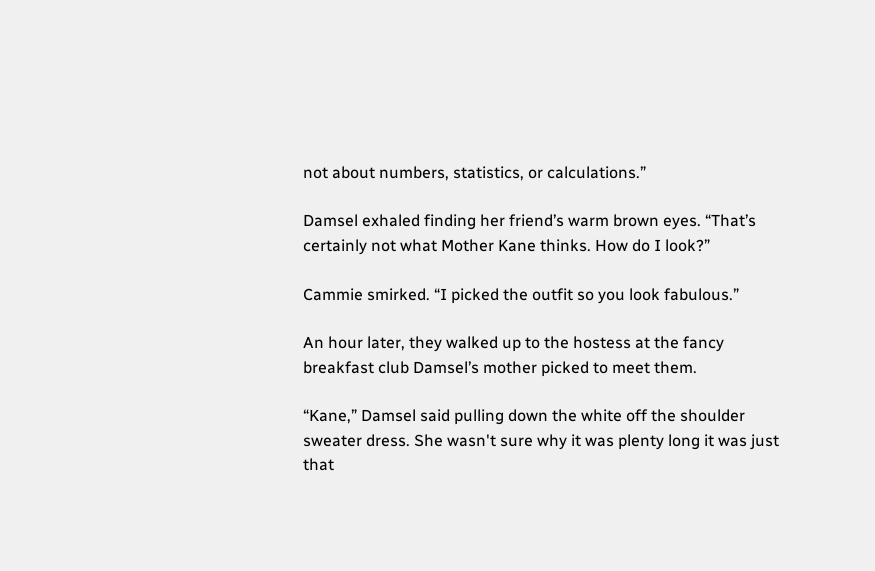not about numbers, statistics, or calculations.”

Damsel exhaled finding her friend’s warm brown eyes. “That’s certainly not what Mother Kane thinks. How do I look?”

Cammie smirked. “I picked the outfit so you look fabulous.”

An hour later, they walked up to the hostess at the fancy breakfast club Damsel’s mother picked to meet them.

“Kane,” Damsel said pulling down the white off the shoulder sweater dress. She wasn't sure why it was plenty long it was just that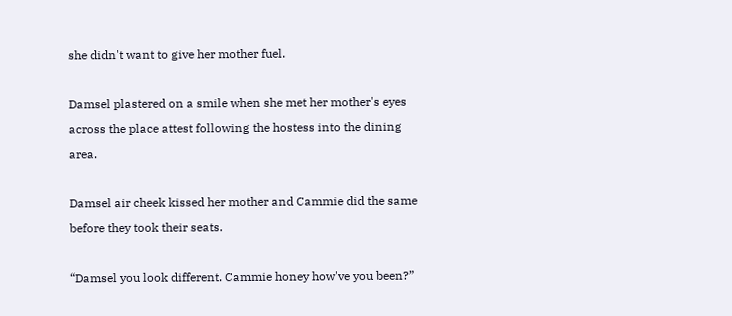she didn't want to give her mother fuel.

Damsel plastered on a smile when she met her mother's eyes across the place attest following the hostess into the dining area.

Damsel air cheek kissed her mother and Cammie did the same before they took their seats.

“Damsel you look different. Cammie honey how've you been?”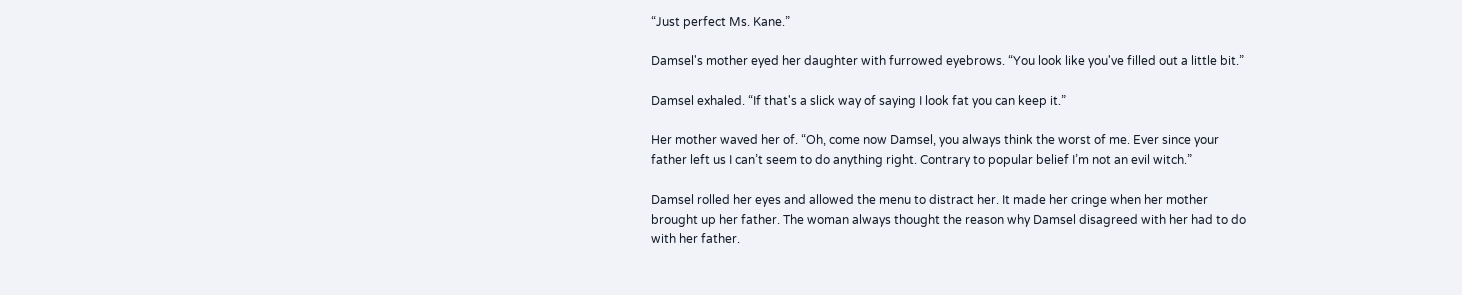“Just perfect Ms. Kane.”

Damsel's mother eyed her daughter with furrowed eyebrows. “You look like you've filled out a little bit.”

Damsel exhaled. “If that's a slick way of saying I look fat you can keep it.”

Her mother waved her of. “Oh, come now Damsel, you always think the worst of me. Ever since your father left us I can’t seem to do anything right. Contrary to popular belief I’m not an evil witch.”

Damsel rolled her eyes and allowed the menu to distract her. It made her cringe when her mother brought up her father. The woman always thought the reason why Damsel disagreed with her had to do with her father.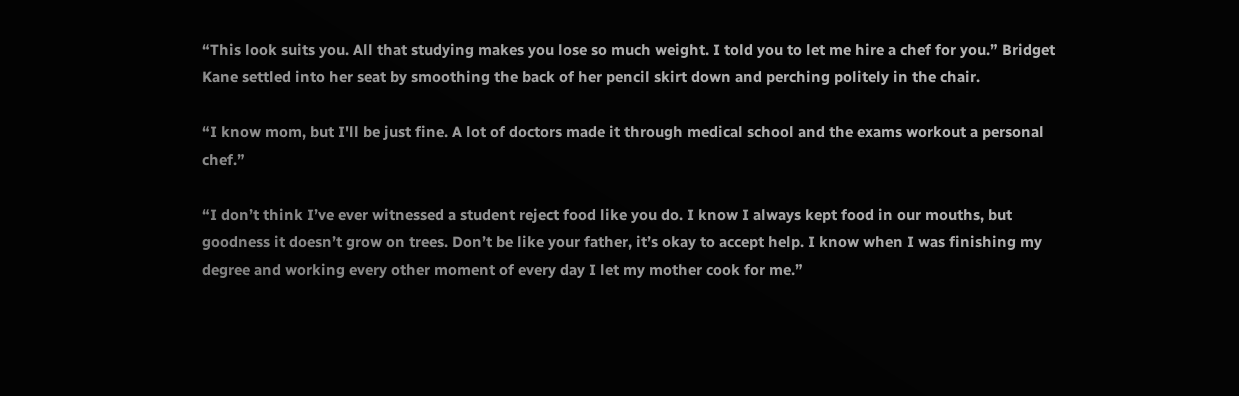“This look suits you. All that studying makes you lose so much weight. I told you to let me hire a chef for you.” Bridget Kane settled into her seat by smoothing the back of her pencil skirt down and perching politely in the chair.

“I know mom, but I'll be just fine. A lot of doctors made it through medical school and the exams workout a personal chef.”

“I don’t think I’ve ever witnessed a student reject food like you do. I know I always kept food in our mouths, but goodness it doesn’t grow on trees. Don’t be like your father, it’s okay to accept help. I know when I was finishing my degree and working every other moment of every day I let my mother cook for me.”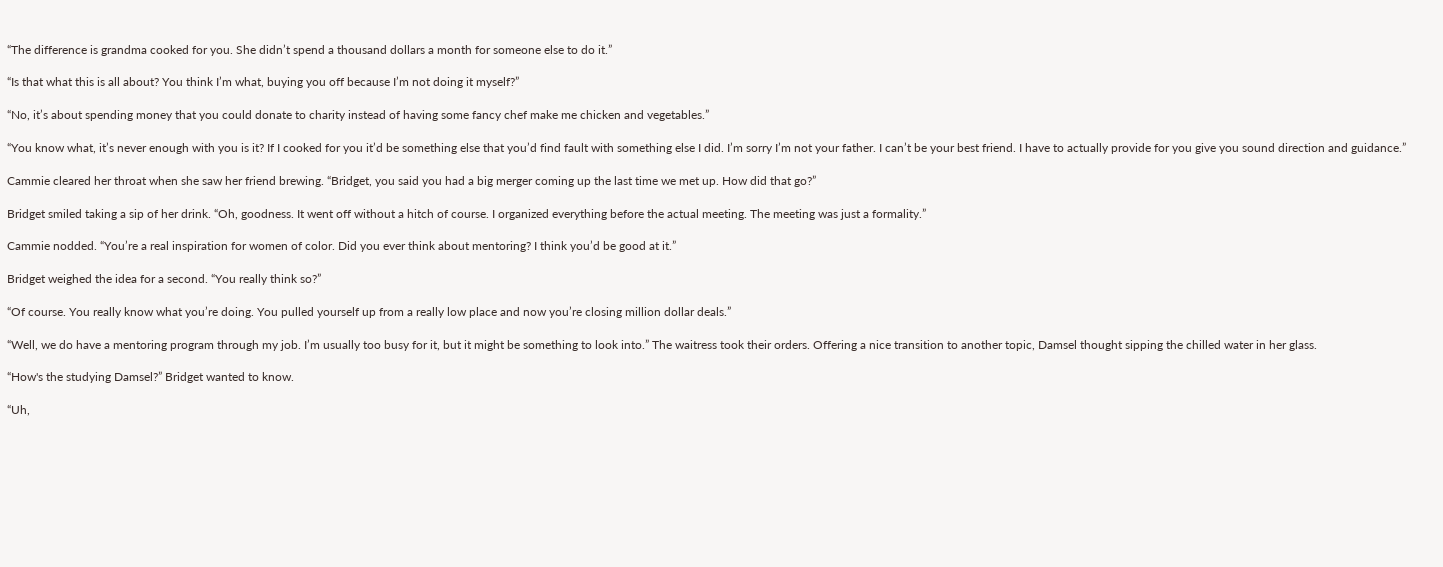“The difference is grandma cooked for you. She didn’t spend a thousand dollars a month for someone else to do it.”

“Is that what this is all about? You think I’m what, buying you off because I’m not doing it myself?”

“No, it’s about spending money that you could donate to charity instead of having some fancy chef make me chicken and vegetables.”

“You know what, it’s never enough with you is it? If I cooked for you it’d be something else that you’d find fault with something else I did. I’m sorry I’m not your father. I can’t be your best friend. I have to actually provide for you give you sound direction and guidance.”

Cammie cleared her throat when she saw her friend brewing. “Bridget, you said you had a big merger coming up the last time we met up. How did that go?”

Bridget smiled taking a sip of her drink. “Oh, goodness. It went off without a hitch of course. I organized everything before the actual meeting. The meeting was just a formality.”

Cammie nodded. “You’re a real inspiration for women of color. Did you ever think about mentoring? I think you’d be good at it.”

Bridget weighed the idea for a second. “You really think so?”

“Of course. You really know what you’re doing. You pulled yourself up from a really low place and now you’re closing million dollar deals.”

“Well, we do have a mentoring program through my job. I’m usually too busy for it, but it might be something to look into.” The waitress took their orders. Offering a nice transition to another topic, Damsel thought sipping the chilled water in her glass.

“How's the studying Damsel?” Bridget wanted to know.

“Uh,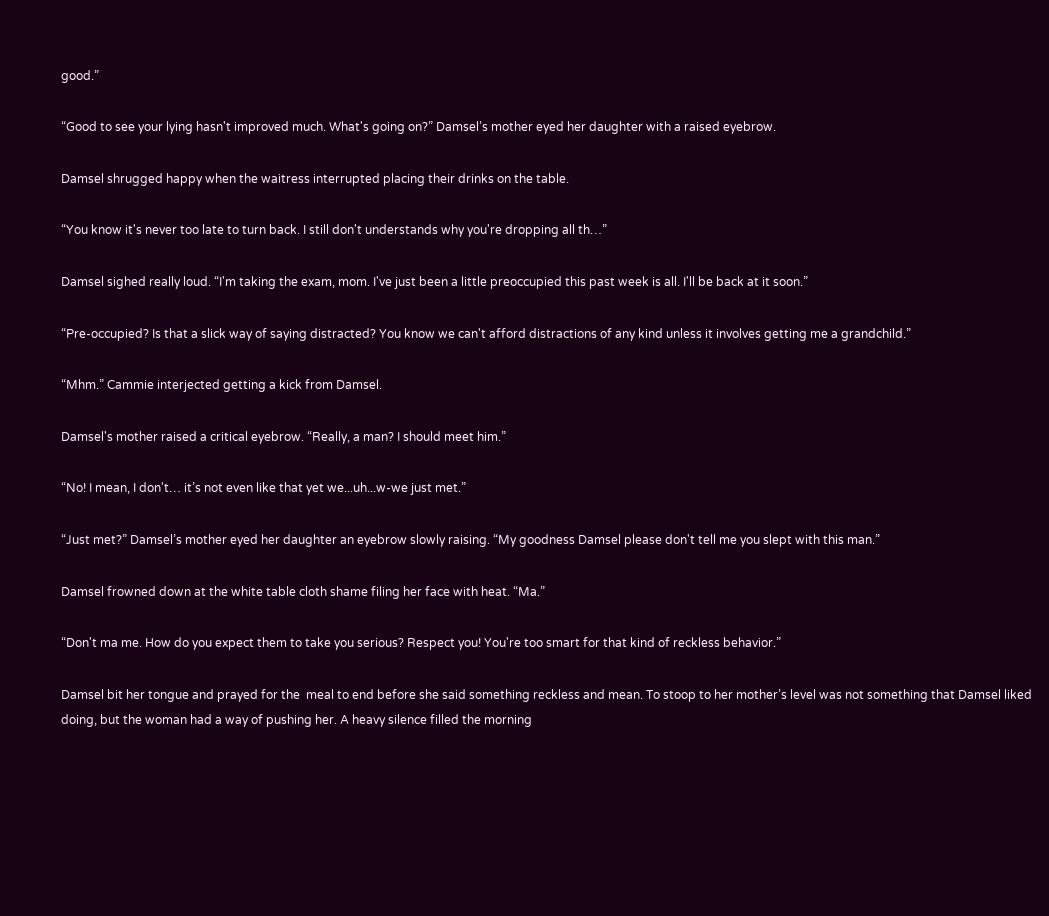good.”

“Good to see your lying hasn't improved much. What's going on?” Damsel’s mother eyed her daughter with a raised eyebrow.

Damsel shrugged happy when the waitress interrupted placing their drinks on the table.

“You know it's never too late to turn back. I still don't understands why you're dropping all th…”

Damsel sighed really loud. “I'm taking the exam, mom. I've just been a little preoccupied this past week is all. I'll be back at it soon.”

“Pre-occupied? Is that a slick way of saying distracted? You know we can't afford distractions of any kind unless it involves getting me a grandchild.”

“Mhm.” Cammie interjected getting a kick from Damsel.

Damsel's mother raised a critical eyebrow. “Really, a man? I should meet him.”

“No! I mean, I don't… it’s not even like that yet we...uh...w-we just met.”

“Just met?” Damsel’s mother eyed her daughter an eyebrow slowly raising. “My goodness Damsel please don't tell me you slept with this man.”

Damsel frowned down at the white table cloth shame filing her face with heat. “Ma.”

“Don't ma me. How do you expect them to take you serious? Respect you! You're too smart for that kind of reckless behavior.”

Damsel bit her tongue and prayed for the  meal to end before she said something reckless and mean. To stoop to her mother’s level was not something that Damsel liked doing, but the woman had a way of pushing her. A heavy silence filled the morning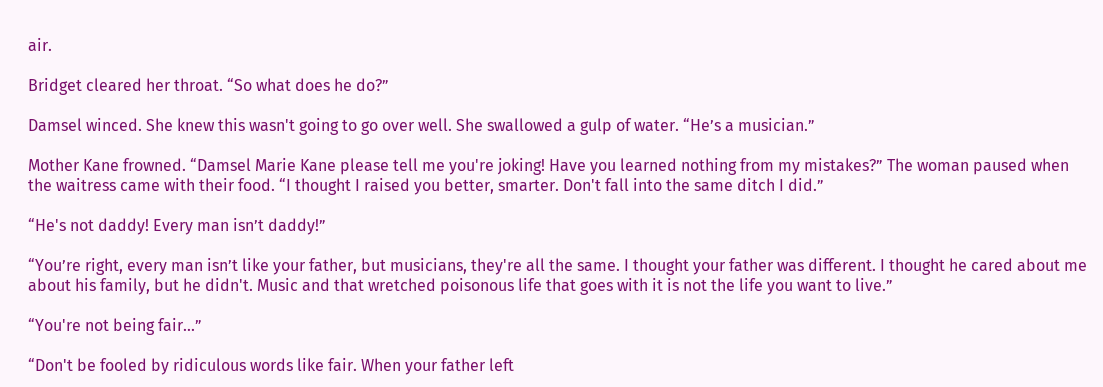air.

Bridget cleared her throat. “So what does he do?”

Damsel winced. She knew this wasn't going to go over well. She swallowed a gulp of water. “He’s a musician.”

Mother Kane frowned. “Damsel Marie Kane please tell me you're joking! Have you learned nothing from my mistakes?” The woman paused when the waitress came with their food. “I thought I raised you better, smarter. Don't fall into the same ditch I did.”

“He's not daddy! Every man isn’t daddy!”

“You’re right, every man isn’t like your father, but musicians, they're all the same. I thought your father was different. I thought he cared about me about his family, but he didn't. Music and that wretched poisonous life that goes with it is not the life you want to live.”

“You're not being fair...”

“Don't be fooled by ridiculous words like fair. When your father left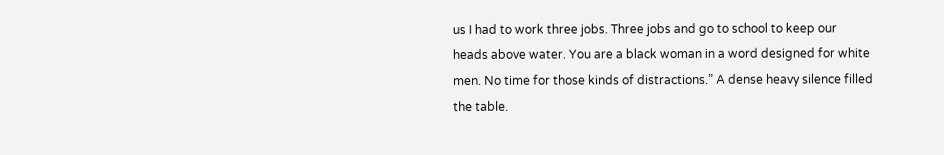us I had to work three jobs. Three jobs and go to school to keep our heads above water. You are a black woman in a word designed for white men. No time for those kinds of distractions.” A dense heavy silence filled the table.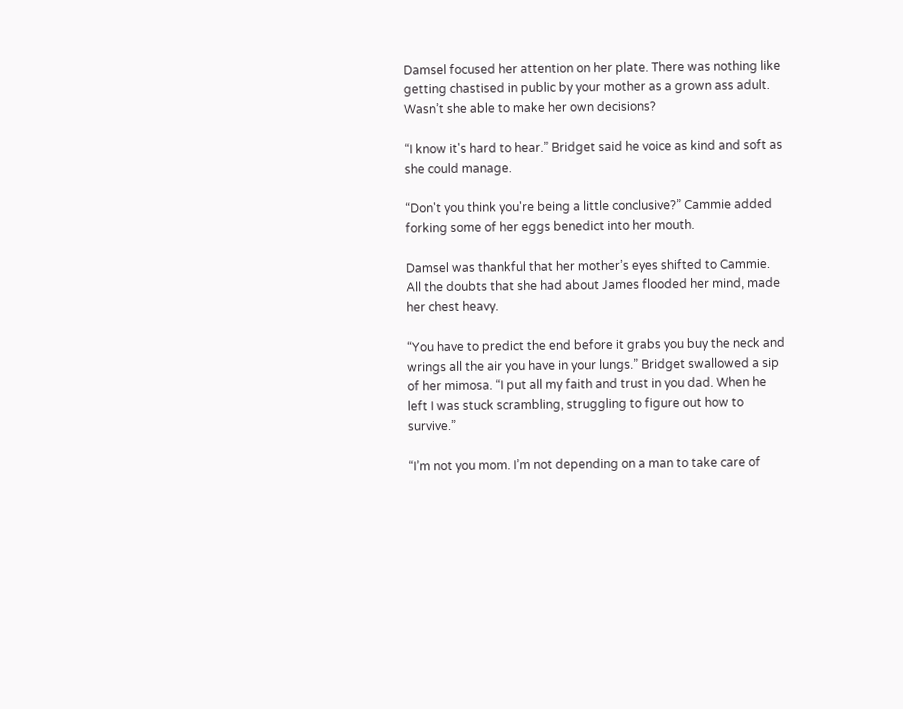Damsel focused her attention on her plate. There was nothing like getting chastised in public by your mother as a grown ass adult. Wasn’t she able to make her own decisions?

“I know it's hard to hear.” Bridget said he voice as kind and soft as she could manage.

“Don't you think you're being a little conclusive?” Cammie added forking some of her eggs benedict into her mouth.

Damsel was thankful that her mother’s eyes shifted to Cammie. All the doubts that she had about James flooded her mind, made her chest heavy.

“You have to predict the end before it grabs you buy the neck and wrings all the air you have in your lungs.” Bridget swallowed a sip of her mimosa. “I put all my faith and trust in you dad. When he left I was stuck scrambling, struggling to figure out how to survive.”

“I’m not you mom. I’m not depending on a man to take care of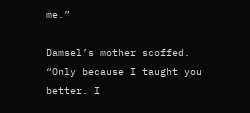me.”

Damsel’s mother scoffed. “Only because I taught you better. I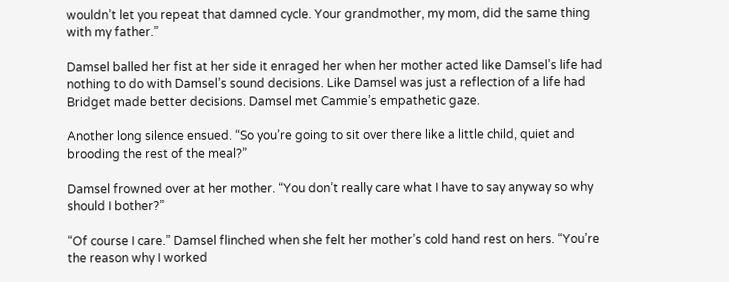wouldn’t let you repeat that damned cycle. Your grandmother, my mom, did the same thing with my father.”

Damsel balled her fist at her side it enraged her when her mother acted like Damsel’s life had nothing to do with Damsel’s sound decisions. Like Damsel was just a reflection of a life had Bridget made better decisions. Damsel met Cammie’s empathetic gaze.

Another long silence ensued. “So you’re going to sit over there like a little child, quiet and brooding the rest of the meal?”

Damsel frowned over at her mother. “You don’t really care what I have to say anyway so why should I bother?”

“Of course I care.” Damsel flinched when she felt her mother’s cold hand rest on hers. “You’re the reason why I worked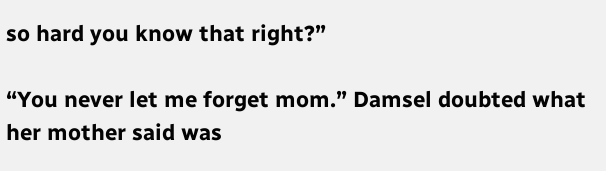so hard you know that right?”

“You never let me forget mom.” Damsel doubted what her mother said was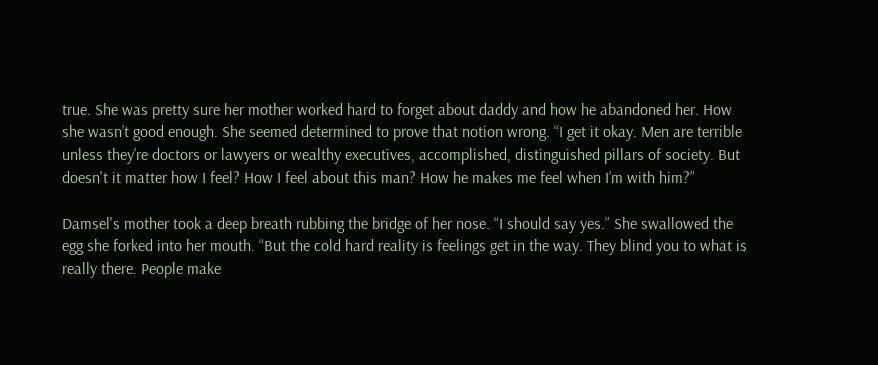true. She was pretty sure her mother worked hard to forget about daddy and how he abandoned her. How she wasn’t good enough. She seemed determined to prove that notion wrong. “I get it okay. Men are terrible unless they’re doctors or lawyers or wealthy executives, accomplished, distinguished pillars of society. But doesn't it matter how I feel? How I feel about this man? How he makes me feel when I’m with him?”

Damsel's mother took a deep breath rubbing the bridge of her nose. “I should say yes.” She swallowed the egg she forked into her mouth. “But the cold hard reality is feelings get in the way. They blind you to what is really there. People make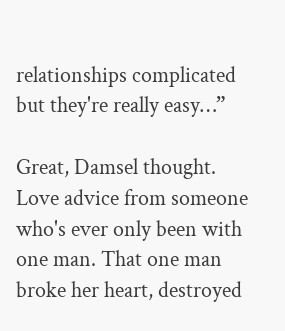relationships complicated but they're really easy…”

Great, Damsel thought. Love advice from someone who's ever only been with one man. That one man broke her heart, destroyed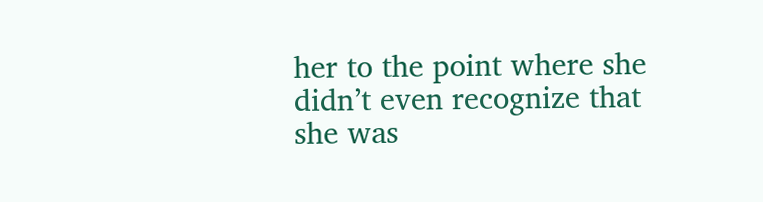her to the point where she didn’t even recognize that she was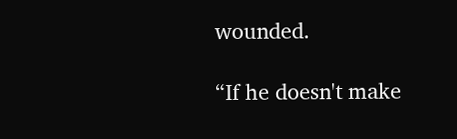wounded.

“If he doesn't make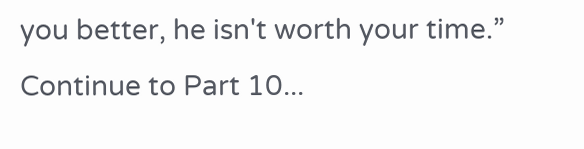you better, he isn't worth your time.”
Continue to Part 10...